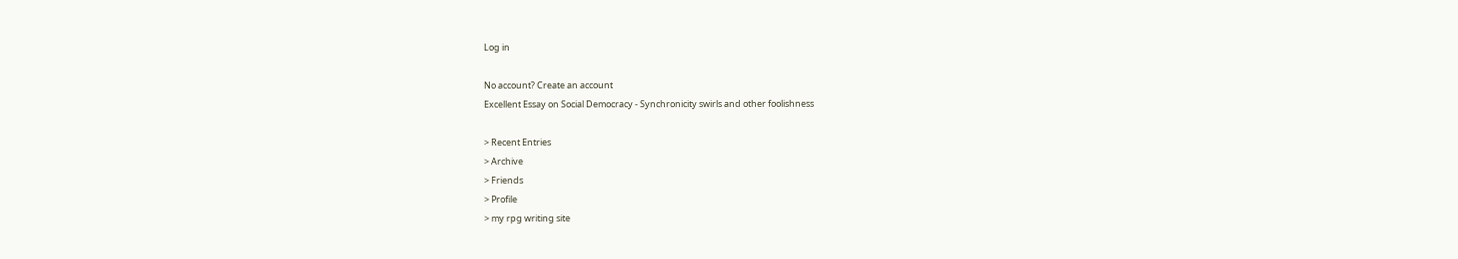Log in

No account? Create an account
Excellent Essay on Social Democracy - Synchronicity swirls and other foolishness

> Recent Entries
> Archive
> Friends
> Profile
> my rpg writing site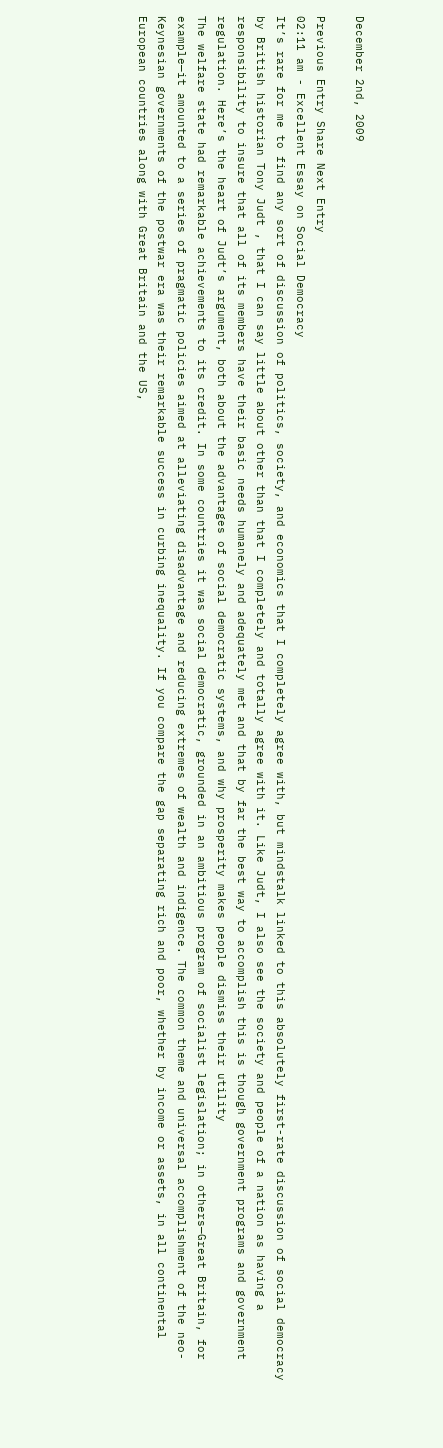December 2nd, 2009

Previous Entry Share Next Entry
02:11 am - Excellent Essay on Social Democracy
It’s rare for me to find any sort of discussion of politics, society, and economics that I completely agree with, but mindstalk linked to this absolutely first-rate discussion of social democracy by British historian Tony Judt , that I can say little about other than that I completely and totally agree with it. Like Judt, I also see the society and people of a nation as having a responsibility to insure that all of its members have their basic needs humanely and adequately met and that by far the best way to accomplish this is though government programs and government regulation. Here’s the heart of Judt’s argument, both about the advantages of social democratic systems, and why prosperity makes people dismiss their utility
The welfare state had remarkable achievements to its credit. In some countries it was social democratic, grounded in an ambitious program of socialist legislation; in others—Great Britain, for example—it amounted to a series of pragmatic policies aimed at alleviating disadvantage and reducing extremes of wealth and indigence. The common theme and universal accomplishment of the neo-Keynesian governments of the postwar era was their remarkable success in curbing inequality. If you compare the gap separating rich and poor, whether by income or assets, in all continental European countries along with Great Britain and the US,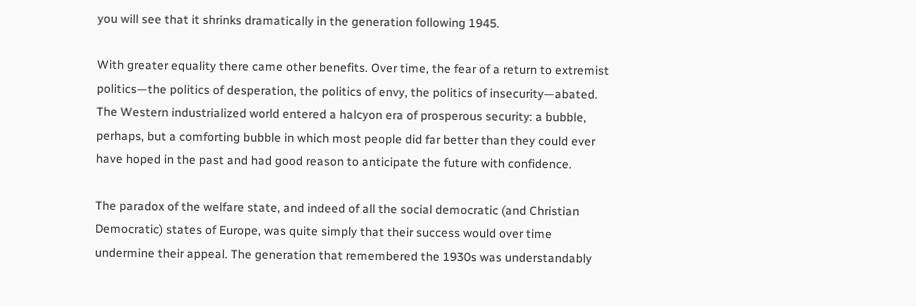you will see that it shrinks dramatically in the generation following 1945.

With greater equality there came other benefits. Over time, the fear of a return to extremist politics—the politics of desperation, the politics of envy, the politics of insecurity—abated. The Western industrialized world entered a halcyon era of prosperous security: a bubble, perhaps, but a comforting bubble in which most people did far better than they could ever have hoped in the past and had good reason to anticipate the future with confidence.

The paradox of the welfare state, and indeed of all the social democratic (and Christian Democratic) states of Europe, was quite simply that their success would over time undermine their appeal. The generation that remembered the 1930s was understandably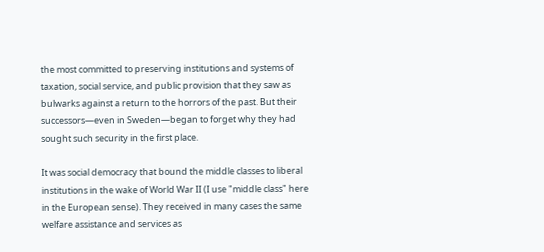the most committed to preserving institutions and systems of taxation, social service, and public provision that they saw as bulwarks against a return to the horrors of the past. But their successors—even in Sweden—began to forget why they had sought such security in the first place.

It was social democracy that bound the middle classes to liberal institutions in the wake of World War II (I use "middle class" here in the European sense). They received in many cases the same welfare assistance and services as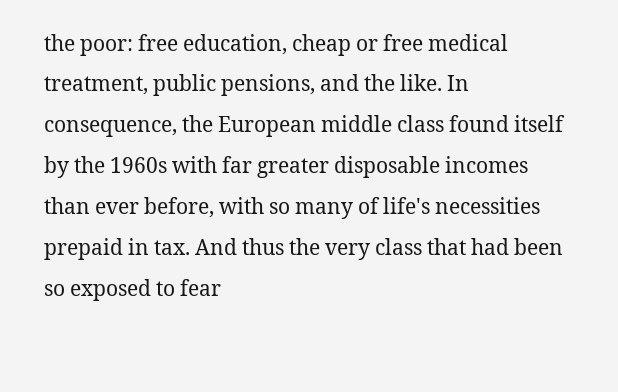the poor: free education, cheap or free medical treatment, public pensions, and the like. In consequence, the European middle class found itself by the 1960s with far greater disposable incomes than ever before, with so many of life's necessities prepaid in tax. And thus the very class that had been so exposed to fear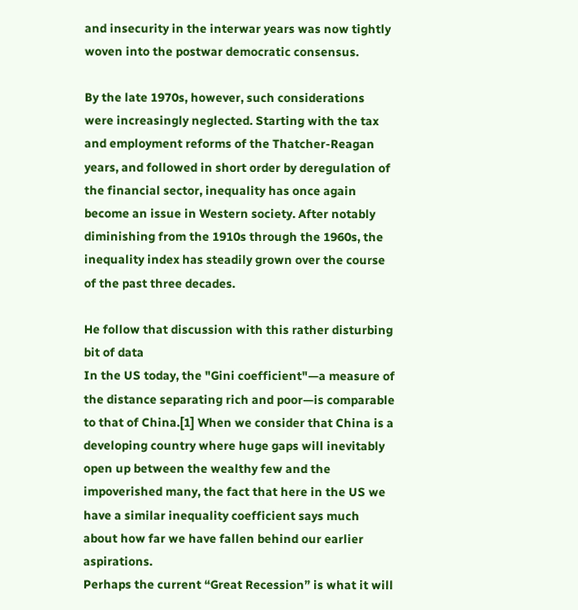and insecurity in the interwar years was now tightly woven into the postwar democratic consensus.

By the late 1970s, however, such considerations were increasingly neglected. Starting with the tax and employment reforms of the Thatcher-Reagan years, and followed in short order by deregulation of the financial sector, inequality has once again become an issue in Western society. After notably diminishing from the 1910s through the 1960s, the inequality index has steadily grown over the course of the past three decades.

He follow that discussion with this rather disturbing bit of data
In the US today, the "Gini coefficient"—a measure of the distance separating rich and poor—is comparable to that of China.[1] When we consider that China is a developing country where huge gaps will inevitably open up between the wealthy few and the impoverished many, the fact that here in the US we have a similar inequality coefficient says much about how far we have fallen behind our earlier aspirations.
Perhaps the current “Great Recession” is what it will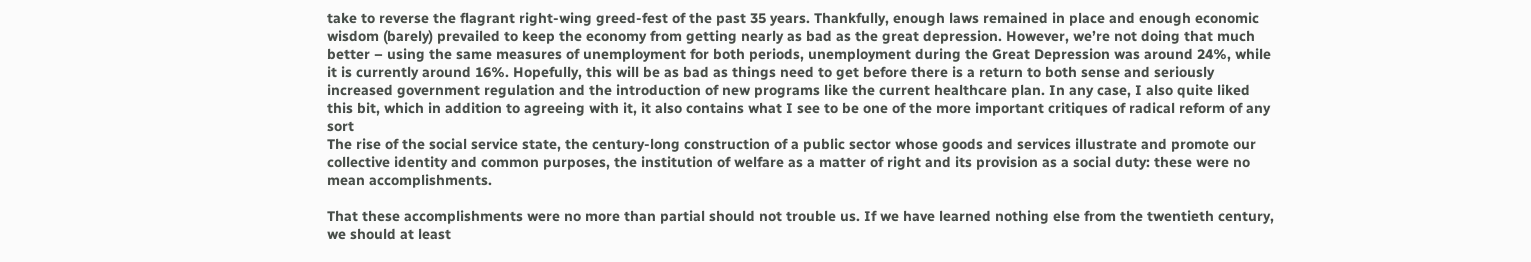take to reverse the flagrant right-wing greed-fest of the past 35 years. Thankfully, enough laws remained in place and enough economic wisdom (barely) prevailed to keep the economy from getting nearly as bad as the great depression. However, we’re not doing that much better – using the same measures of unemployment for both periods, unemployment during the Great Depression was around 24%, while it is currently around 16%. Hopefully, this will be as bad as things need to get before there is a return to both sense and seriously increased government regulation and the introduction of new programs like the current healthcare plan. In any case, I also quite liked this bit, which in addition to agreeing with it, it also contains what I see to be one of the more important critiques of radical reform of any sort
The rise of the social service state, the century-long construction of a public sector whose goods and services illustrate and promote our collective identity and common purposes, the institution of welfare as a matter of right and its provision as a social duty: these were no mean accomplishments.

That these accomplishments were no more than partial should not trouble us. If we have learned nothing else from the twentieth century, we should at least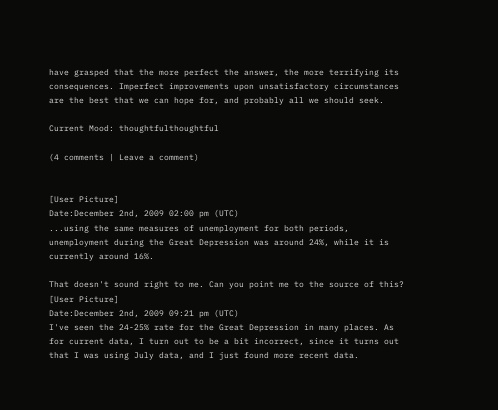have grasped that the more perfect the answer, the more terrifying its consequences. Imperfect improvements upon unsatisfactory circumstances are the best that we can hope for, and probably all we should seek.

Current Mood: thoughtfulthoughtful

(4 comments | Leave a comment)


[User Picture]
Date:December 2nd, 2009 02:00 pm (UTC)
...using the same measures of unemployment for both periods, unemployment during the Great Depression was around 24%, while it is currently around 16%.

That doesn't sound right to me. Can you point me to the source of this?
[User Picture]
Date:December 2nd, 2009 09:21 pm (UTC)
I've seen the 24-25% rate for the Great Depression in many places. As for current data, I turn out to be a bit incorrect, since it turns out that I was using July data, and I just found more recent data.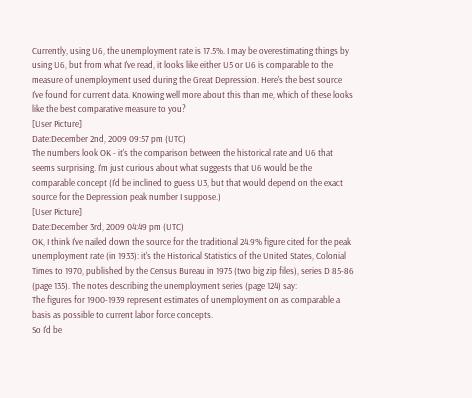Currently, using U6, the unemployment rate is 17.5%. I may be overestimating things by using U6, but from what I've read, it looks like either U5 or U6 is comparable to the measure of unemployment used during the Great Depression. Here's the best source I've found for current data. Knowing well more about this than me, which of these looks like the best comparative measure to you?
[User Picture]
Date:December 2nd, 2009 09:57 pm (UTC)
The numbers look OK - it's the comparison between the historical rate and U6 that seems surprising. I'm just curious about what suggests that U6 would be the comparable concept (I'd be inclined to guess U3, but that would depend on the exact source for the Depression peak number I suppose.)
[User Picture]
Date:December 3rd, 2009 04:49 pm (UTC)
OK, I think I've nailed down the source for the traditional 24.9% figure cited for the peak unemployment rate (in 1933): it's the Historical Statistics of the United States, Colonial Times to 1970, published by the Census Bureau in 1975 (two big zip files), series D 85-86 (page 135). The notes describing the unemployment series (page 124) say:
The figures for 1900-1939 represent estimates of unemployment on as comparable a basis as possible to current labor force concepts.
So I'd be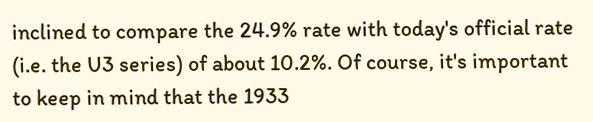inclined to compare the 24.9% rate with today's official rate (i.e. the U3 series) of about 10.2%. Of course, it's important to keep in mind that the 1933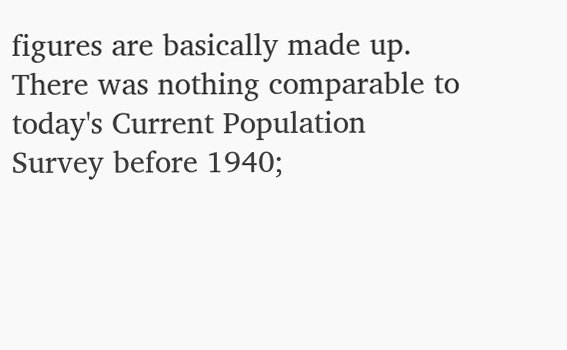figures are basically made up. There was nothing comparable to today's Current Population Survey before 1940;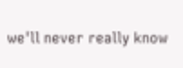we'll never really know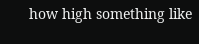how high something like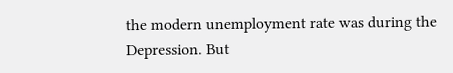the modern unemployment rate was during the Depression. But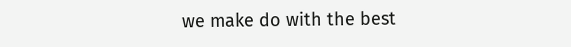we make do with the best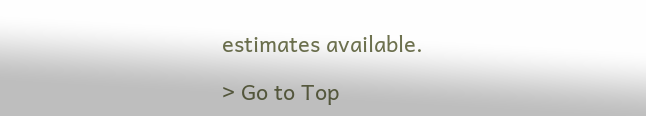estimates available.

> Go to Top